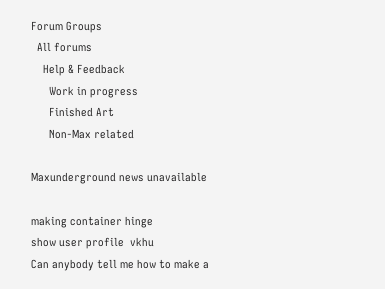Forum Groups
  All forums
    Help & Feedback
      Work in progress
      Finished Art
      Non-Max related

Maxunderground news unavailable

making container hinge
show user profile  vkhu
Can anybody tell me how to make a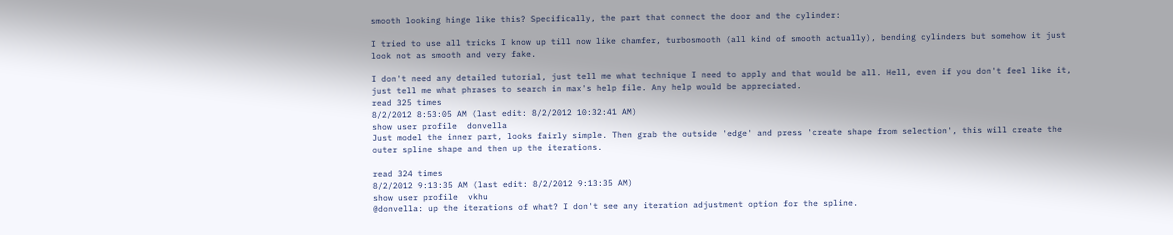smooth looking hinge like this? Specifically, the part that connect the door and the cylinder:

I tried to use all tricks I know up till now like chamfer, turbosmooth (all kind of smooth actually), bending cylinders but somehow it just look not as smooth and very fake.

I don't need any detailed tutorial, just tell me what technique I need to apply and that would be all. Hell, even if you don't feel like it, just tell me what phrases to search in max's help file. Any help would be appreciated.
read 325 times
8/2/2012 8:53:05 AM (last edit: 8/2/2012 10:32:41 AM)
show user profile  donvella
Just model the inner part, looks fairly simple. Then grab the outside 'edge' and press 'create shape from selection', this will create the outer spline shape and then up the iterations.

read 324 times
8/2/2012 9:13:35 AM (last edit: 8/2/2012 9:13:35 AM)
show user profile  vkhu
@donvella: up the iterations of what? I don't see any iteration adjustment option for the spline.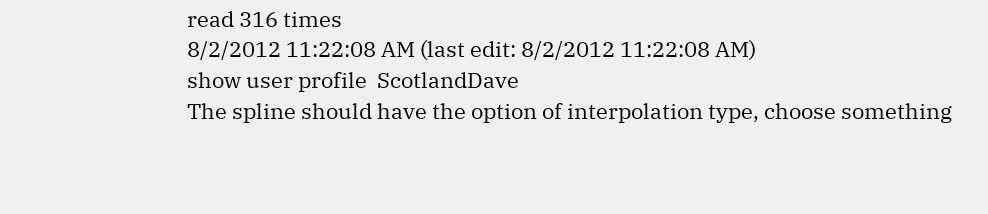read 316 times
8/2/2012 11:22:08 AM (last edit: 8/2/2012 11:22:08 AM)
show user profile  ScotlandDave
The spline should have the option of interpolation type, choose something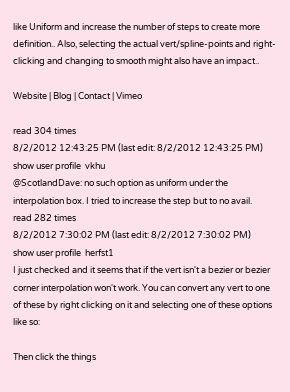like Uniform and increase the number of steps to create more definition.. Also, selecting the actual vert/spline-points and right-clicking and changing to smooth might also have an impact..

Website | Blog | Contact | Vimeo

read 304 times
8/2/2012 12:43:25 PM (last edit: 8/2/2012 12:43:25 PM)
show user profile  vkhu
@ScotlandDave: no such option as uniform under the interpolation box. I tried to increase the step but to no avail.
read 282 times
8/2/2012 7:30:02 PM (last edit: 8/2/2012 7:30:02 PM)
show user profile  herfst1
I just checked and it seems that if the vert isn't a bezier or bezier corner interpolation won't work. You can convert any vert to one of these by right clicking on it and selecting one of these options like so:

Then click the things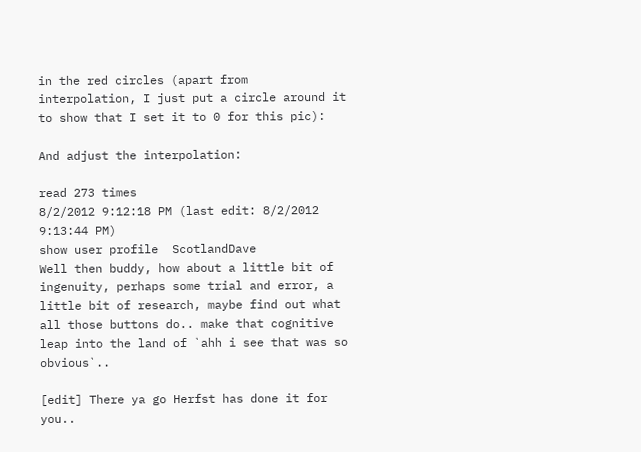in the red circles (apart from interpolation, I just put a circle around it to show that I set it to 0 for this pic):

And adjust the interpolation:

read 273 times
8/2/2012 9:12:18 PM (last edit: 8/2/2012 9:13:44 PM)
show user profile  ScotlandDave
Well then buddy, how about a little bit of ingenuity, perhaps some trial and error, a little bit of research, maybe find out what all those buttons do.. make that cognitive leap into the land of `ahh i see that was so obvious`..

[edit] There ya go Herfst has done it for you..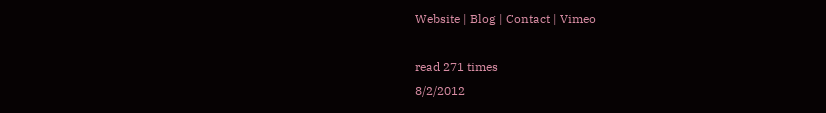Website | Blog | Contact | Vimeo

read 271 times
8/2/2012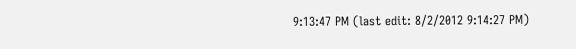9:13:47 PM (last edit: 8/2/2012 9:14:27 PM)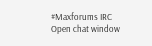#Maxforums IRC
Open chat window